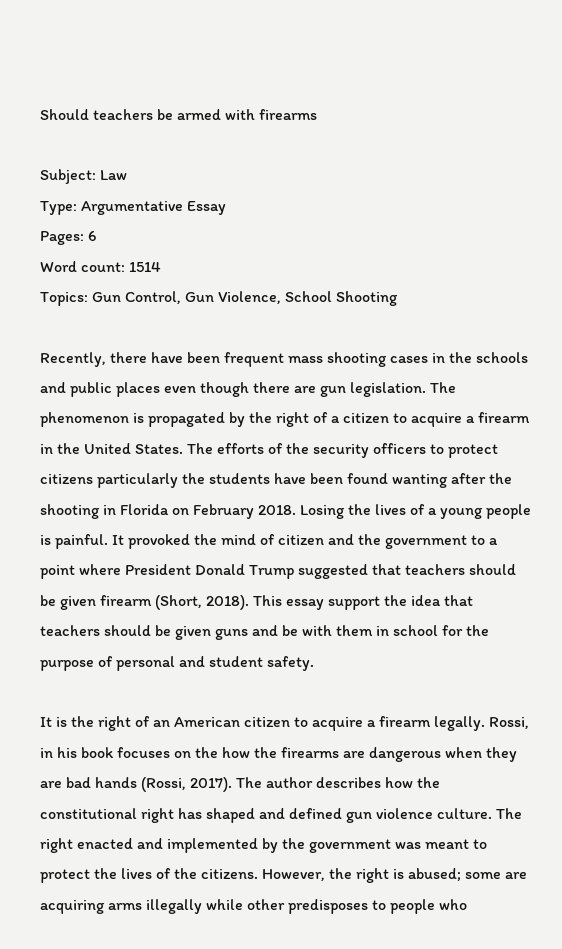Should teachers be armed with firearms

Subject: Law
Type: Argumentative Essay
Pages: 6
Word count: 1514
Topics: Gun Control, Gun Violence, School Shooting

Recently, there have been frequent mass shooting cases in the schools and public places even though there are gun legislation. The phenomenon is propagated by the right of a citizen to acquire a firearm in the United States. The efforts of the security officers to protect citizens particularly the students have been found wanting after the shooting in Florida on February 2018. Losing the lives of a young people is painful. It provoked the mind of citizen and the government to a point where President Donald Trump suggested that teachers should be given firearm (Short, 2018). This essay support the idea that teachers should be given guns and be with them in school for the purpose of personal and student safety.

It is the right of an American citizen to acquire a firearm legally. Rossi, in his book focuses on the how the firearms are dangerous when they are bad hands (Rossi, 2017). The author describes how the constitutional right has shaped and defined gun violence culture. The right enacted and implemented by the government was meant to protect the lives of the citizens. However, the right is abused; some are acquiring arms illegally while other predisposes to people who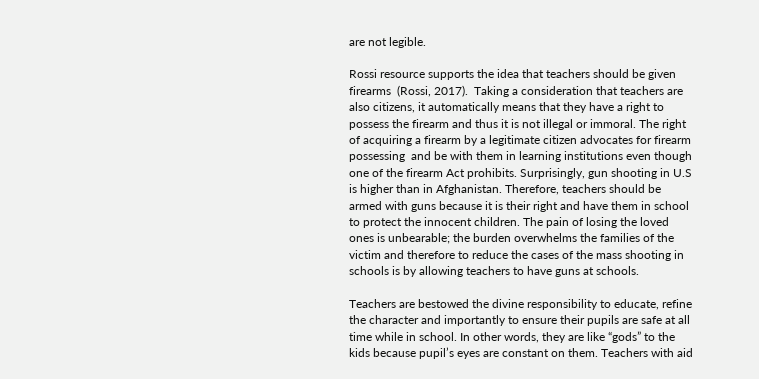are not legible.

Rossi resource supports the idea that teachers should be given firearms  (Rossi, 2017).  Taking a consideration that teachers are also citizens, it automatically means that they have a right to possess the firearm and thus it is not illegal or immoral. The right of acquiring a firearm by a legitimate citizen advocates for firearm possessing  and be with them in learning institutions even though one of the firearm Act prohibits. Surprisingly, gun shooting in U.S is higher than in Afghanistan. Therefore, teachers should be armed with guns because it is their right and have them in school to protect the innocent children. The pain of losing the loved ones is unbearable; the burden overwhelms the families of the victim and therefore to reduce the cases of the mass shooting in schools is by allowing teachers to have guns at schools.

Teachers are bestowed the divine responsibility to educate, refine the character and importantly to ensure their pupils are safe at all time while in school. In other words, they are like “gods” to the kids because pupil’s eyes are constant on them. Teachers with aid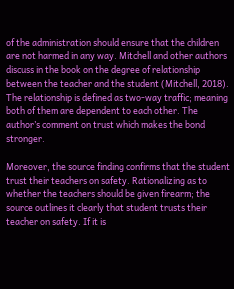of the administration should ensure that the children are not harmed in any way. Mitchell and other authors discuss in the book on the degree of relationship between the teacher and the student (Mitchell, 2018). The relationship is defined as two-way traffic; meaning both of them are dependent to each other. The author’s comment on trust which makes the bond stronger.

Moreover, the source finding confirms that the student trust their teachers on safety. Rationalizing as to whether the teachers should be given firearm; the source outlines it clearly that student trusts their teacher on safety. If it is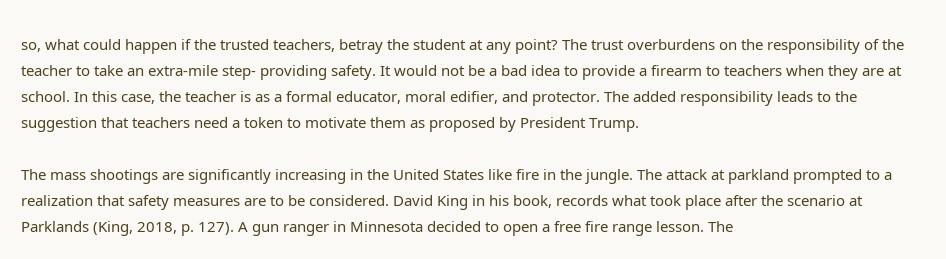so, what could happen if the trusted teachers, betray the student at any point? The trust overburdens on the responsibility of the teacher to take an extra-mile step- providing safety. It would not be a bad idea to provide a firearm to teachers when they are at school. In this case, the teacher is as a formal educator, moral edifier, and protector. The added responsibility leads to the suggestion that teachers need a token to motivate them as proposed by President Trump.

The mass shootings are significantly increasing in the United States like fire in the jungle. The attack at parkland prompted to a realization that safety measures are to be considered. David King in his book, records what took place after the scenario at Parklands (King, 2018, p. 127). A gun ranger in Minnesota decided to open a free fire range lesson. The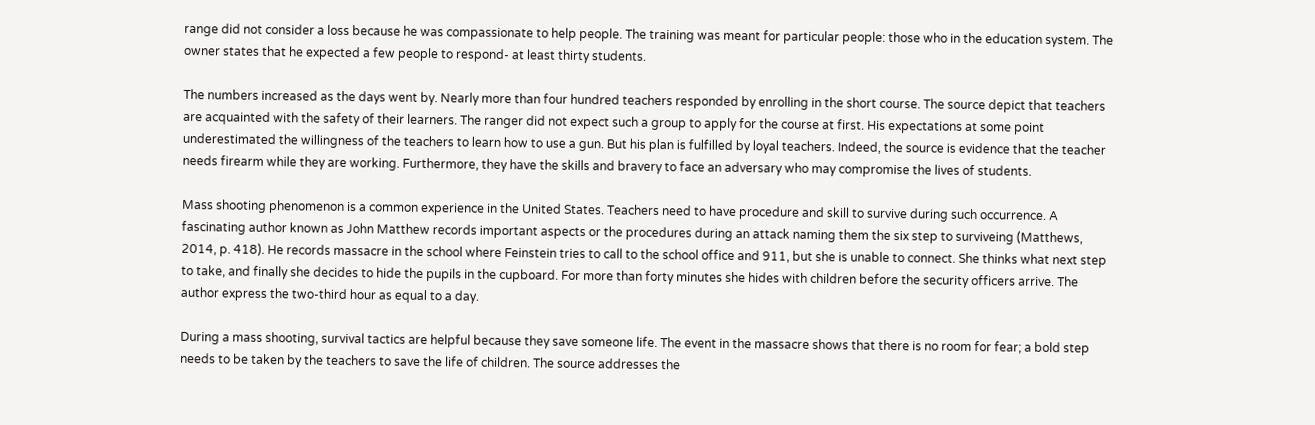range did not consider a loss because he was compassionate to help people. The training was meant for particular people: those who in the education system. The owner states that he expected a few people to respond- at least thirty students.

The numbers increased as the days went by. Nearly more than four hundred teachers responded by enrolling in the short course. The source depict that teachers are acquainted with the safety of their learners. The ranger did not expect such a group to apply for the course at first. His expectations at some point underestimated the willingness of the teachers to learn how to use a gun. But his plan is fulfilled by loyal teachers. Indeed, the source is evidence that the teacher needs firearm while they are working. Furthermore, they have the skills and bravery to face an adversary who may compromise the lives of students.

Mass shooting phenomenon is a common experience in the United States. Teachers need to have procedure and skill to survive during such occurrence. A fascinating author known as John Matthew records important aspects or the procedures during an attack naming them the six step to surviveing (Matthews, 2014, p. 418). He records massacre in the school where Feinstein tries to call to the school office and 911, but she is unable to connect. She thinks what next step to take, and finally she decides to hide the pupils in the cupboard. For more than forty minutes she hides with children before the security officers arrive. The author express the two-third hour as equal to a day.

During a mass shooting, survival tactics are helpful because they save someone life. The event in the massacre shows that there is no room for fear; a bold step needs to be taken by the teachers to save the life of children. The source addresses the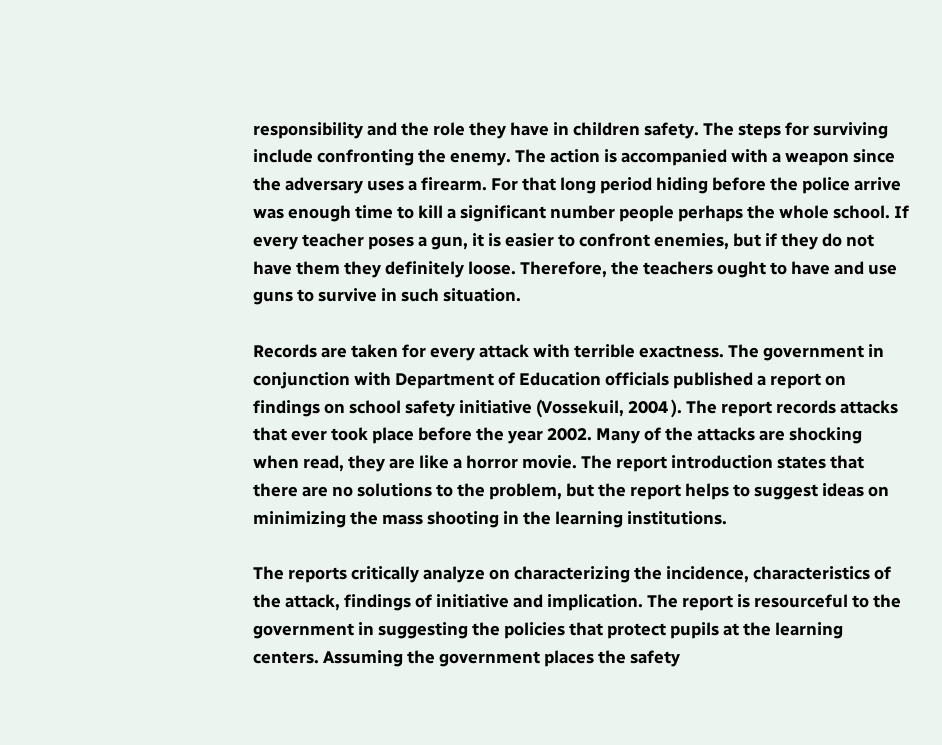responsibility and the role they have in children safety. The steps for surviving include confronting the enemy. The action is accompanied with a weapon since the adversary uses a firearm. For that long period hiding before the police arrive was enough time to kill a significant number people perhaps the whole school. If every teacher poses a gun, it is easier to confront enemies, but if they do not have them they definitely loose. Therefore, the teachers ought to have and use guns to survive in such situation.

Records are taken for every attack with terrible exactness. The government in conjunction with Department of Education officials published a report on findings on school safety initiative (Vossekuil, 2004 ). The report records attacks that ever took place before the year 2002. Many of the attacks are shocking when read, they are like a horror movie. The report introduction states that there are no solutions to the problem, but the report helps to suggest ideas on minimizing the mass shooting in the learning institutions.

The reports critically analyze on characterizing the incidence, characteristics of the attack, findings of initiative and implication. The report is resourceful to the government in suggesting the policies that protect pupils at the learning centers. Assuming the government places the safety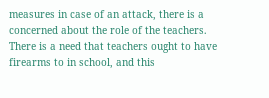measures in case of an attack, there is a concerned about the role of the teachers. There is a need that teachers ought to have firearms to in school, and this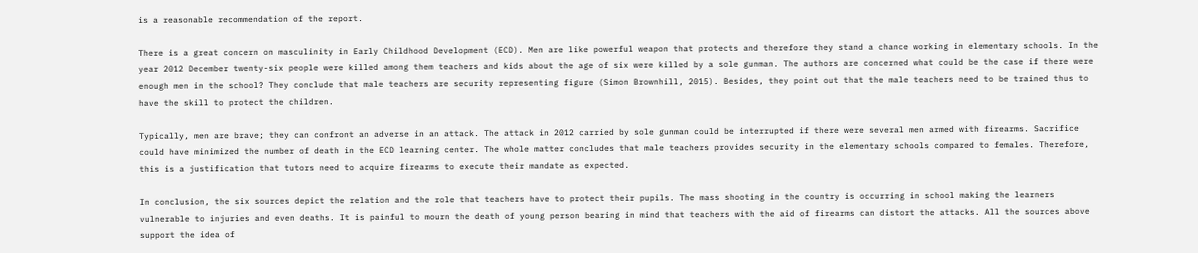is a reasonable recommendation of the report.

There is a great concern on masculinity in Early Childhood Development (ECD). Men are like powerful weapon that protects and therefore they stand a chance working in elementary schools. In the year 2012 December twenty-six people were killed among them teachers and kids about the age of six were killed by a sole gunman. The authors are concerned what could be the case if there were enough men in the school? They conclude that male teachers are security representing figure (Simon Brownhill, 2015). Besides, they point out that the male teachers need to be trained thus to have the skill to protect the children.

Typically, men are brave; they can confront an adverse in an attack. The attack in 2012 carried by sole gunman could be interrupted if there were several men armed with firearms. Sacrifice could have minimized the number of death in the ECD learning center. The whole matter concludes that male teachers provides security in the elementary schools compared to females. Therefore, this is a justification that tutors need to acquire firearms to execute their mandate as expected.

In conclusion, the six sources depict the relation and the role that teachers have to protect their pupils. The mass shooting in the country is occurring in school making the learners vulnerable to injuries and even deaths. It is painful to mourn the death of young person bearing in mind that teachers with the aid of firearms can distort the attacks. All the sources above support the idea of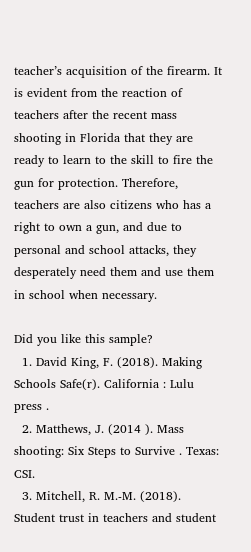teacher’s acquisition of the firearm. It is evident from the reaction of teachers after the recent mass shooting in Florida that they are ready to learn to the skill to fire the gun for protection. Therefore, teachers are also citizens who has a right to own a gun, and due to personal and school attacks, they desperately need them and use them in school when necessary.

Did you like this sample?
  1. David King, F. (2018). Making Schools Safe(r). California : Lulu press .
  2. Matthews, J. (2014 ). Mass shooting: Six Steps to Survive . Texas: CSI.
  3. Mitchell, R. M.-M. (2018). Student trust in teachers and student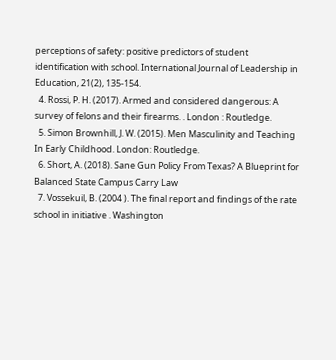perceptions of safety: positive predictors of student identification with school. International Journal of Leadership in Education, 21(2), 135-154.
  4. Rossi, P. H. (2017). Armed and considered dangerous: A survey of felons and their firearms. . London : Routledge.
  5. Simon Brownhill, J. W. (2015). Men Masculinity and Teaching In Early Childhood. London: Routledge.
  6. Short, A. (2018). Sane Gun Policy From Texas? A Blueprint for Balanced State Campus Carry Law
  7. Vossekuil, B. (2004 ). The final report and findings of the rate school in initiative . Washington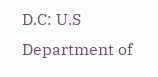D.C: U.S Department of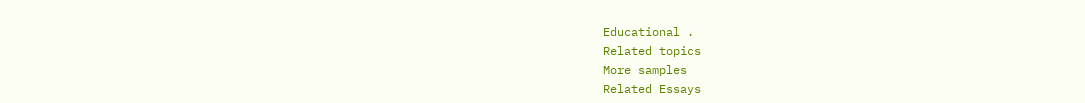Educational .
Related topics
More samples
Related Essays